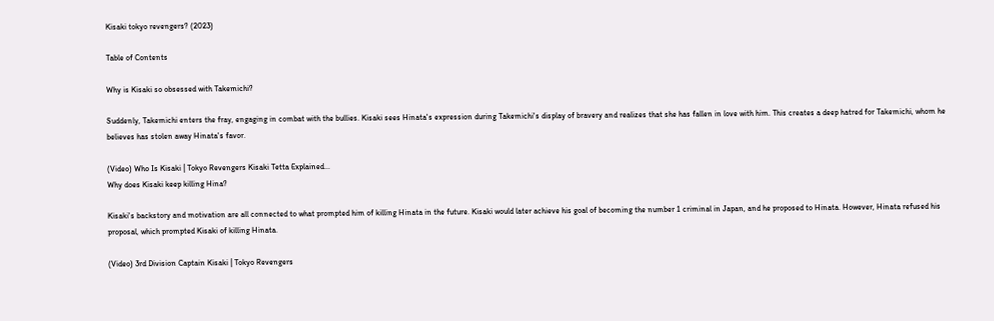Kisaki tokyo revengers? (2023)

Table of Contents

Why is Kisaki so obsessed with Takemichi?

Suddenly, Takemichi enters the fray, engaging in combat with the bullies. Kisaki sees Hinata's expression during Takemichi's display of bravery and realizes that she has fallen in love with him. This creates a deep hatred for Takemichi, whom he believes has stolen away Hinata's favor.

(Video) Who Is Kisaki | Tokyo Revengers Kisaki Tetta Explained...
Why does Kisaki keep killing Hina?

Kisaki's backstory and motivation are all connected to what prompted him of killing Hinata in the future. Kisaki would later achieve his goal of becoming the number 1 criminal in Japan, and he proposed to Hinata. However, Hinata refused his proposal, which prompted Kisaki of killing Hinata.

(Video) 3rd Division Captain Kisaki | Tokyo Revengers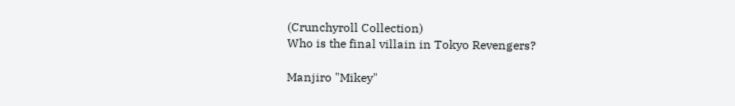(Crunchyroll Collection)
Who is the final villain in Tokyo Revengers?

Manjiro "Mikey"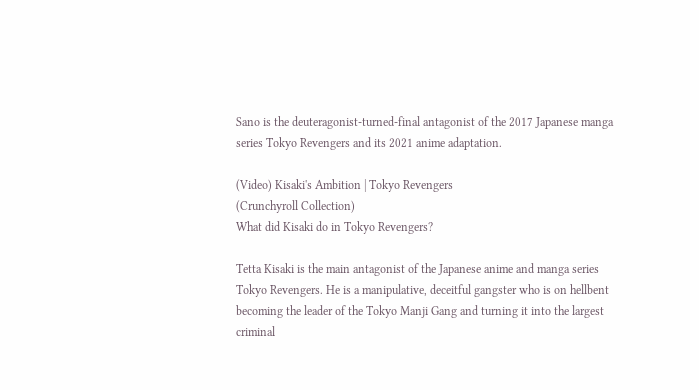Sano is the deuteragonist-turned-final antagonist of the 2017 Japanese manga series Tokyo Revengers and its 2021 anime adaptation.

(Video) Kisaki's Ambition | Tokyo Revengers
(Crunchyroll Collection)
What did Kisaki do in Tokyo Revengers?

Tetta Kisaki is the main antagonist of the Japanese anime and manga series Tokyo Revengers. He is a manipulative, deceitful gangster who is on hellbent becoming the leader of the Tokyo Manji Gang and turning it into the largest criminal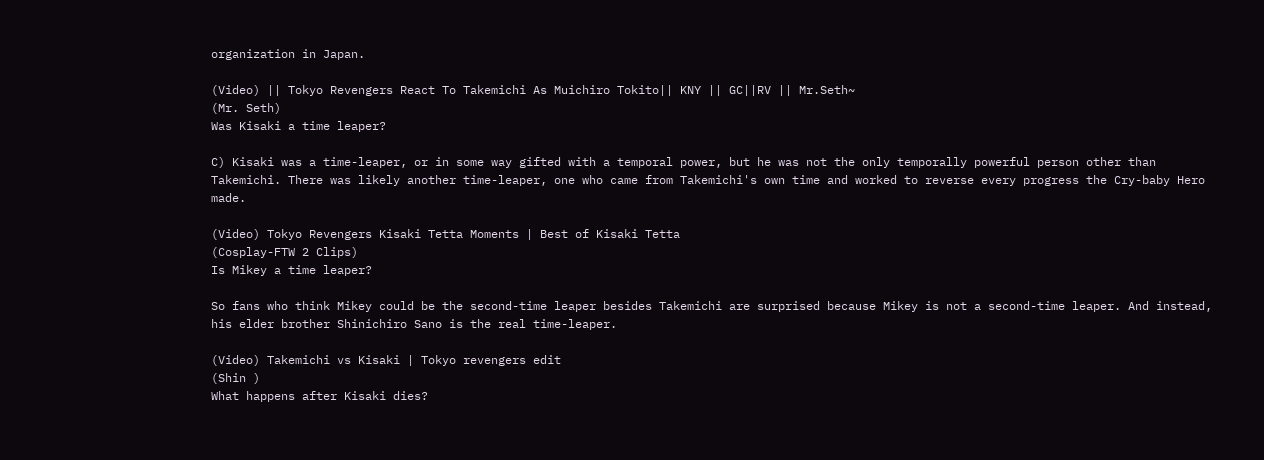organization in Japan.

(Video) || Tokyo Revengers React To Takemichi As Muichiro Tokito|| KNY || GC||RV || Mr.Seth~
(Mr. Seth)
Was Kisaki a time leaper?

C) Kisaki was a time-leaper, or in some way gifted with a temporal power, but he was not the only temporally powerful person other than Takemichi. There was likely another time-leaper, one who came from Takemichi's own time and worked to reverse every progress the Cry-baby Hero made.

(Video) Tokyo Revengers Kisaki Tetta Moments | Best of Kisaki Tetta
(Cosplay-FTW 2 Clips)
Is Mikey a time leaper?

So fans who think Mikey could be the second-time leaper besides Takemichi are surprised because Mikey is not a second-time leaper. And instead, his elder brother Shinichiro Sano is the real time-leaper.

(Video) Takemichi vs Kisaki | Tokyo revengers edit
(Shin )
What happens after Kisaki dies?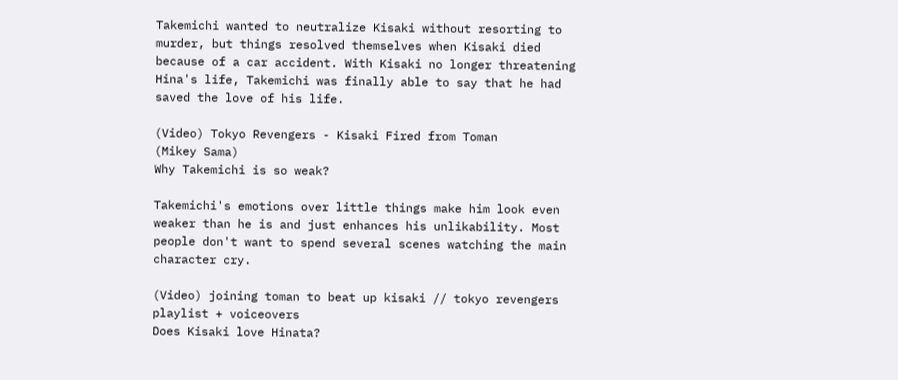Takemichi wanted to neutralize Kisaki without resorting to murder, but things resolved themselves when Kisaki died because of a car accident. With Kisaki no longer threatening Hina's life, Takemichi was finally able to say that he had saved the love of his life.

(Video) Tokyo Revengers - Kisaki Fired from Toman
(Mikey Sama)
Why Takemichi is so weak?

Takemichi's emotions over little things make him look even weaker than he is and just enhances his unlikability. Most people don't want to spend several scenes watching the main character cry.

(Video) joining toman to beat up kisaki // tokyo revengers playlist + voiceovers
Does Kisaki love Hinata?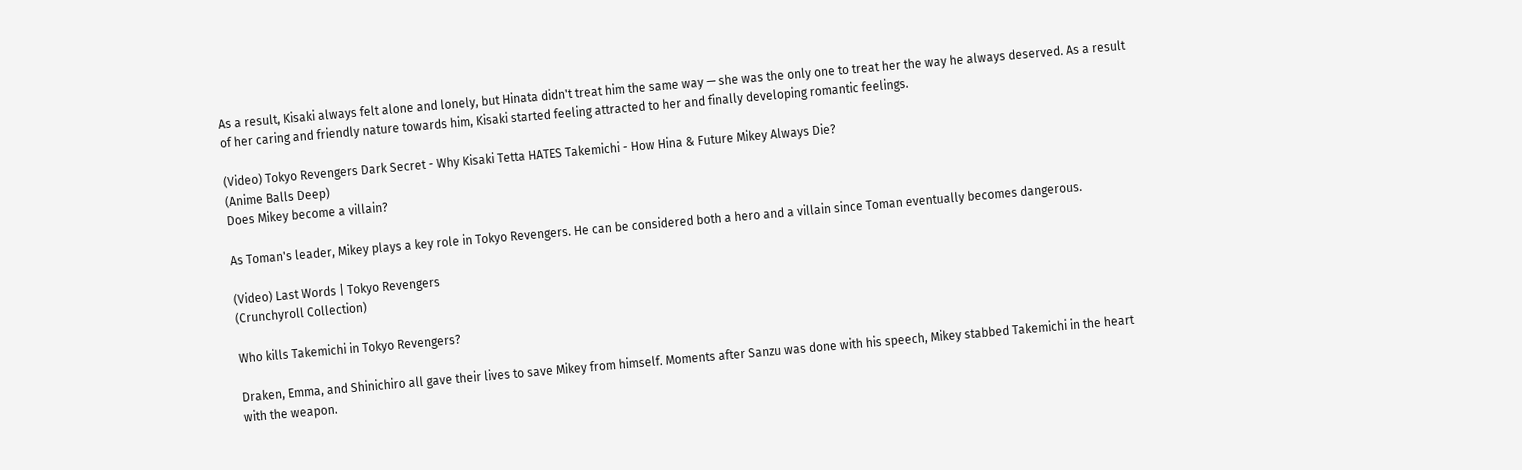As a result, Kisaki always felt alone and lonely, but Hinata didn't treat him the same way — she was the only one to treat her the way he always deserved. As a result of her caring and friendly nature towards him, Kisaki started feeling attracted to her and finally developing romantic feelings.

(Video) Tokyo Revengers Dark Secret - Why Kisaki Tetta HATES Takemichi - How Hina & Future Mikey Always Die?
(Anime Balls Deep)
Does Mikey become a villain?

As Toman's leader, Mikey plays a key role in Tokyo Revengers. He can be considered both a hero and a villain since Toman eventually becomes dangerous.

(Video) Last Words | Tokyo Revengers
(Crunchyroll Collection)

Who kills Takemichi in Tokyo Revengers?

Draken, Emma, and Shinichiro all gave their lives to save Mikey from himself. Moments after Sanzu was done with his speech, Mikey stabbed Takemichi in the heart with the weapon.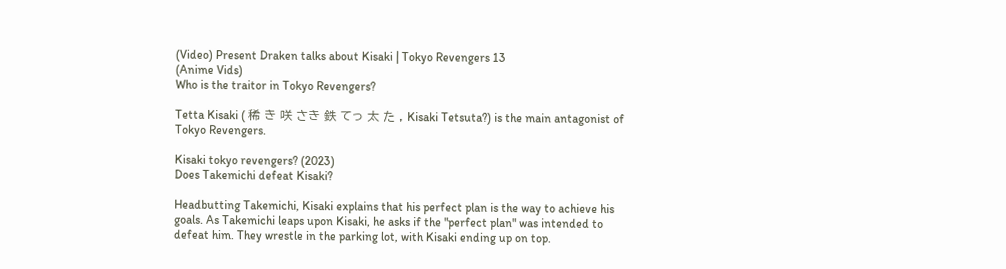(Video) Present Draken talks about Kisaki | Tokyo Revengers 13
(Anime Vids)
Who is the traitor in Tokyo Revengers?

Tetta Kisaki ( 稀 き 咲 さき 鉄 てっ 太 た , Kisaki Tetsuta?) is the main antagonist of Tokyo Revengers.

Kisaki tokyo revengers? (2023)
Does Takemichi defeat Kisaki?

Headbutting Takemichi, Kisaki explains that his perfect plan is the way to achieve his goals. As Takemichi leaps upon Kisaki, he asks if the "perfect plan" was intended to defeat him. They wrestle in the parking lot, with Kisaki ending up on top.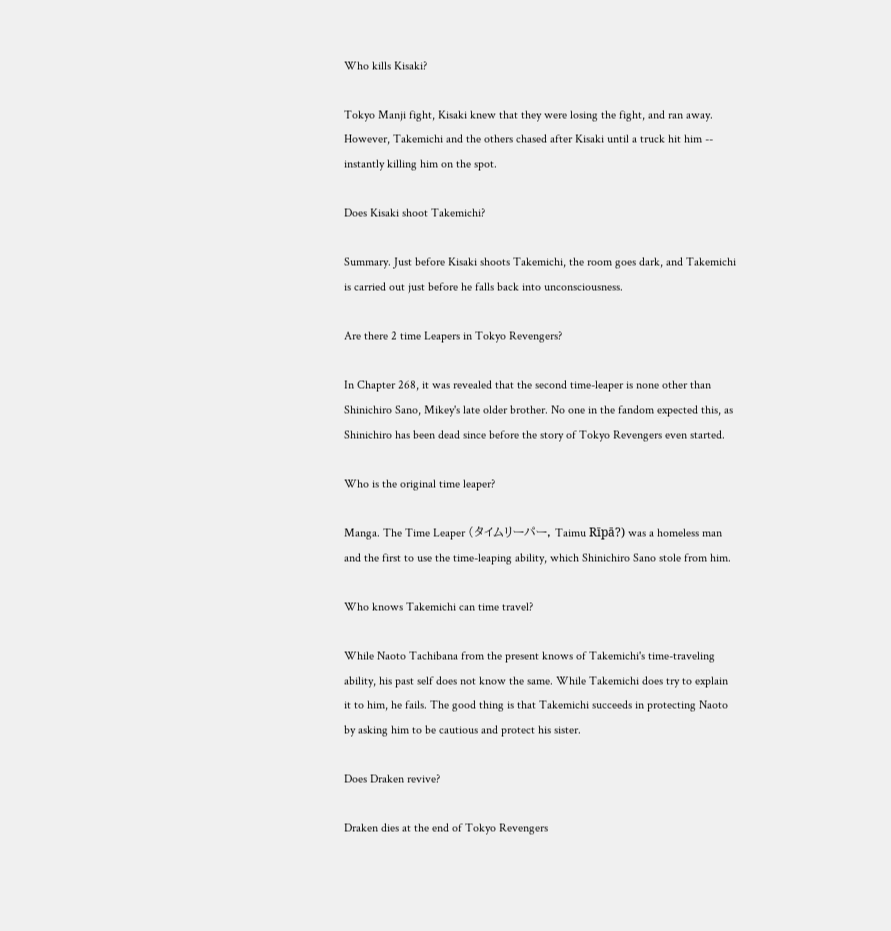Who kills Kisaki?

Tokyo Manji fight, Kisaki knew that they were losing the fight, and ran away. However, Takemichi and the others chased after Kisaki until a truck hit him -- instantly killing him on the spot.

Does Kisaki shoot Takemichi?

Summary. Just before Kisaki shoots Takemichi, the room goes dark, and Takemichi is carried out just before he falls back into unconsciousness.

Are there 2 time Leapers in Tokyo Revengers?

In Chapter 268, it was revealed that the second time-leaper is none other than Shinichiro Sano, Mikey's late older brother. No one in the fandom expected this, as Shinichiro has been dead since before the story of Tokyo Revengers even started.

Who is the original time leaper?

Manga. The Time Leaper (タイムリーパー, Taimu Rīpā?) was a homeless man and the first to use the time-leaping ability, which Shinichiro Sano stole from him.

Who knows Takemichi can time travel?

While Naoto Tachibana from the present knows of Takemichi's time-traveling ability, his past self does not know the same. While Takemichi does try to explain it to him, he fails. The good thing is that Takemichi succeeds in protecting Naoto by asking him to be cautious and protect his sister.

Does Draken revive?

Draken dies at the end of Tokyo Revengers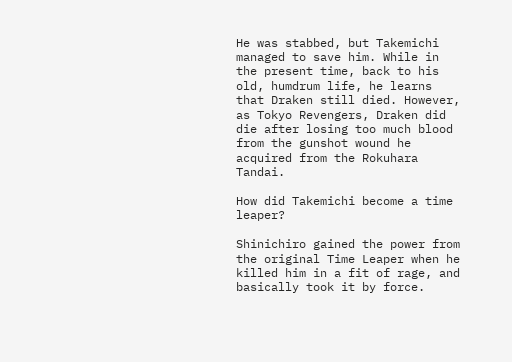He was stabbed, but Takemichi managed to save him. While in the present time, back to his old, humdrum life, he learns that Draken still died. However, as Tokyo Revengers, Draken did die after losing too much blood from the gunshot wound he acquired from the Rokuhara Tandai.

How did Takemichi become a time leaper?

Shinichiro gained the power from the original Time Leaper when he killed him in a fit of rage, and basically took it by force.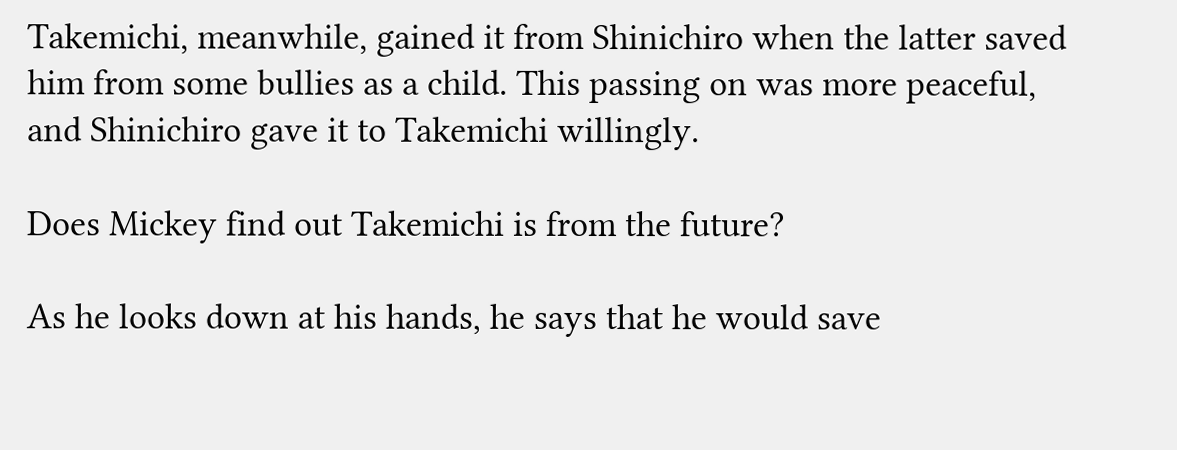Takemichi, meanwhile, gained it from Shinichiro when the latter saved him from some bullies as a child. This passing on was more peaceful, and Shinichiro gave it to Takemichi willingly.

Does Mickey find out Takemichi is from the future?

As he looks down at his hands, he says that he would save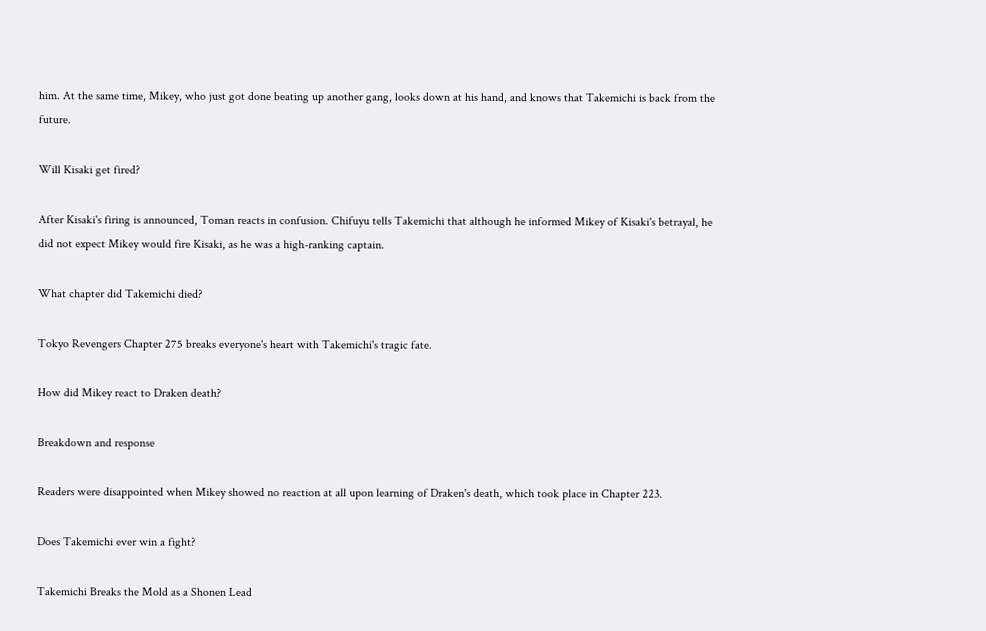him. At the same time, Mikey, who just got done beating up another gang, looks down at his hand, and knows that Takemichi is back from the future.

Will Kisaki get fired?

After Kisaki's firing is announced, Toman reacts in confusion. Chifuyu tells Takemichi that although he informed Mikey of Kisaki's betrayal, he did not expect Mikey would fire Kisaki, as he was a high-ranking captain.

What chapter did Takemichi died?

Tokyo Revengers Chapter 275 breaks everyone's heart with Takemichi's tragic fate.

How did Mikey react to Draken death?

Breakdown and response

Readers were disappointed when Mikey showed no reaction at all upon learning of Draken's death, which took place in Chapter 223.

Does Takemichi ever win a fight?

Takemichi Breaks the Mold as a Shonen Lead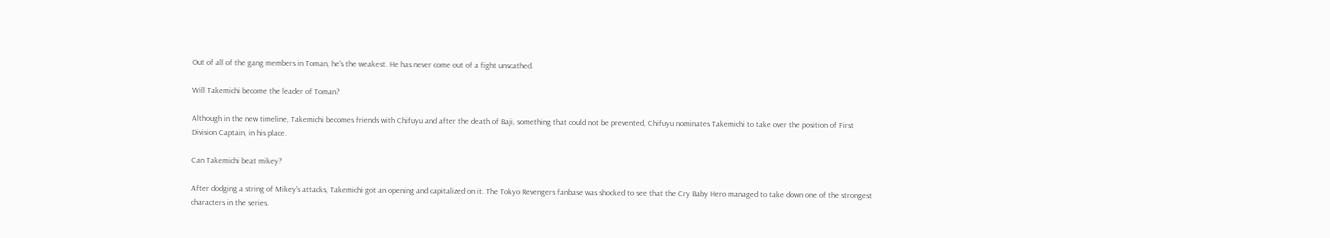Out of all of the gang members in Toman, he's the weakest. He has never come out of a fight unscathed.

Will Takemichi become the leader of Toman?

Although in the new timeline, Takemichi becomes friends with Chifuyu and after the death of Baji, something that could not be prevented, Chifuyu nominates Takemichi to take over the position of First Division Captain, in his place.

Can Takemichi beat mikey?

After dodging a string of Mikey's attacks, Takemichi got an opening and capitalized on it. The Tokyo Revengers fanbase was shocked to see that the Cry Baby Hero managed to take down one of the strongest characters in the series.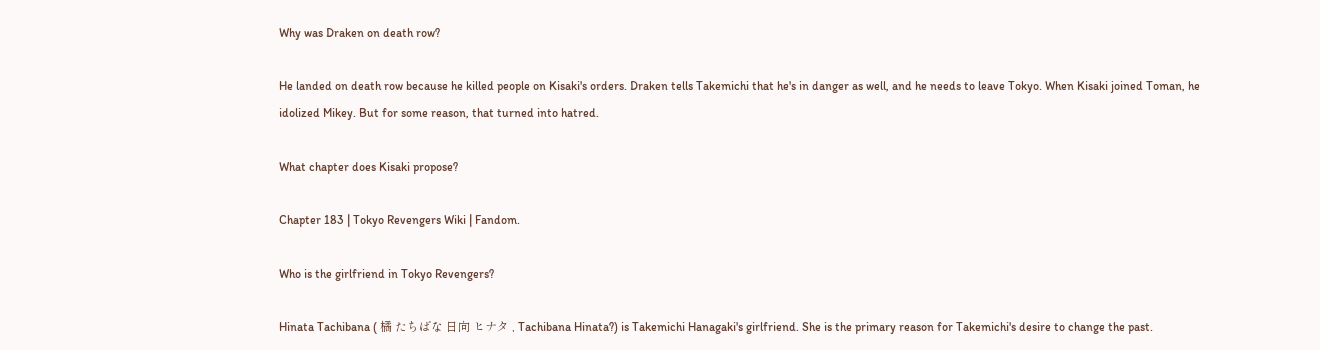Why was Draken on death row?

He landed on death row because he killed people on Kisaki's orders. Draken tells Takemichi that he's in danger as well, and he needs to leave Tokyo. When Kisaki joined Toman, he idolized Mikey. But for some reason, that turned into hatred.

What chapter does Kisaki propose?

Chapter 183 | Tokyo Revengers Wiki | Fandom.

Who is the girlfriend in Tokyo Revengers?

Hinata Tachibana ( 橘 たちばな 日向 ヒナタ , Tachibana Hinata?) is Takemichi Hanagaki's girlfriend. She is the primary reason for Takemichi's desire to change the past.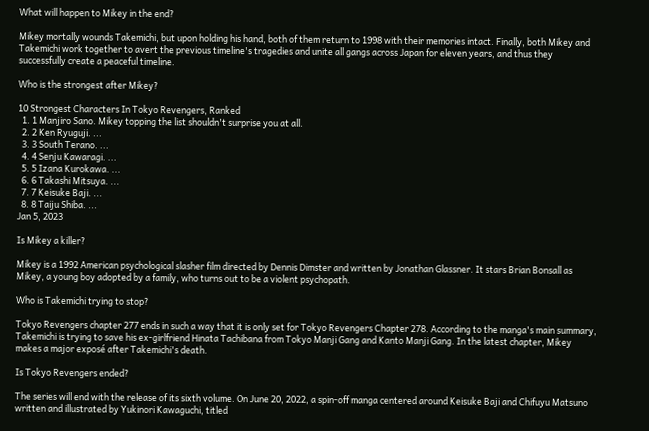What will happen to Mikey in the end?

Mikey mortally wounds Takemichi, but upon holding his hand, both of them return to 1998 with their memories intact. Finally, both Mikey and Takemichi work together to avert the previous timeline's tragedies and unite all gangs across Japan for eleven years, and thus they successfully create a peaceful timeline.

Who is the strongest after Mikey?

10 Strongest Characters In Tokyo Revengers, Ranked
  1. 1 Manjiro Sano. Mikey topping the list shouldn't surprise you at all.
  2. 2 Ken Ryuguji. ...
  3. 3 South Terano. ...
  4. 4 Senju Kawaragi. ...
  5. 5 Izana Kurokawa. ...
  6. 6 Takashi Mitsuya. ...
  7. 7 Keisuke Baji. ...
  8. 8 Taiju Shiba. ...
Jan 5, 2023

Is Mikey a killer?

Mikey is a 1992 American psychological slasher film directed by Dennis Dimster and written by Jonathan Glassner. It stars Brian Bonsall as Mikey, a young boy adopted by a family, who turns out to be a violent psychopath.

Who is Takemichi trying to stop?

Tokyo Revengers chapter 277 ends in such a way that it is only set for Tokyo Revengers Chapter 278. According to the manga's main summary, Takemichi is trying to save his ex-girlfriend Hinata Tachibana from Tokyo Manji Gang and Kanto Manji Gang. In the latest chapter, Mikey makes a major exposé after Takemichi's death.

Is Tokyo Revengers ended?

The series will end with the release of its sixth volume. On June 20, 2022, a spin-off manga centered around Keisuke Baji and Chifuyu Matsuno written and illustrated by Yukinori Kawaguchi, titled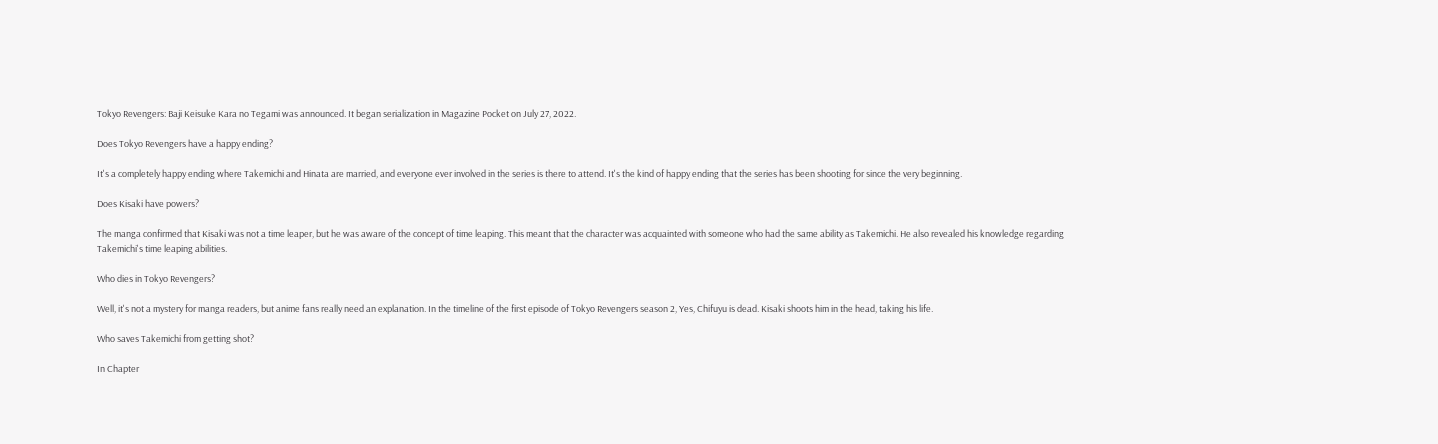Tokyo Revengers: Baji Keisuke Kara no Tegami was announced. It began serialization in Magazine Pocket on July 27, 2022.

Does Tokyo Revengers have a happy ending?

It's a completely happy ending where Takemichi and Hinata are married, and everyone ever involved in the series is there to attend. It's the kind of happy ending that the series has been shooting for since the very beginning.

Does Kisaki have powers?

The manga confirmed that Kisaki was not a time leaper, but he was aware of the concept of time leaping. This meant that the character was acquainted with someone who had the same ability as Takemichi. He also revealed his knowledge regarding Takemichi's time leaping abilities.

Who dies in Tokyo Revengers?

Well, it's not a mystery for manga readers, but anime fans really need an explanation. In the timeline of the first episode of Tokyo Revengers season 2, Yes, Chifuyu is dead. Kisaki shoots him in the head, taking his life.

Who saves Takemichi from getting shot?

In Chapter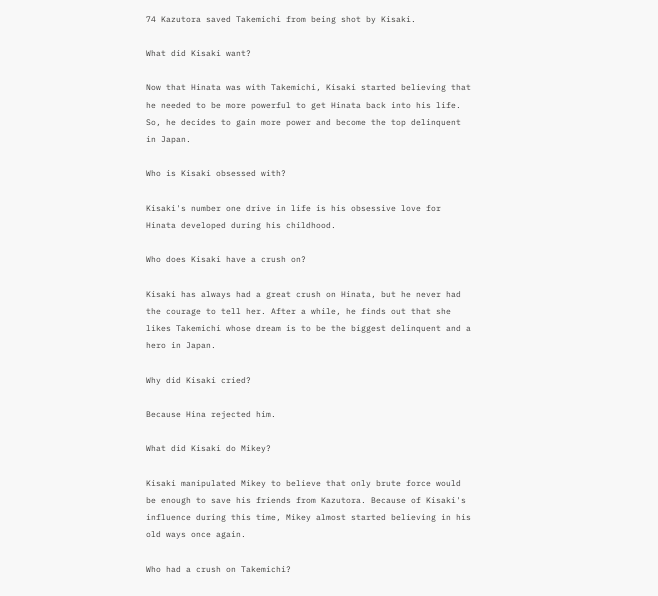74 Kazutora saved Takemichi from being shot by Kisaki.

What did Kisaki want?

Now that Hinata was with Takemichi, Kisaki started believing that he needed to be more powerful to get Hinata back into his life. So, he decides to gain more power and become the top delinquent in Japan.

Who is Kisaki obsessed with?

Kisaki's number one drive in life is his obsessive love for Hinata developed during his childhood.

Who does Kisaki have a crush on?

Kisaki has always had a great crush on Hinata, but he never had the courage to tell her. After a while, he finds out that she likes Takemichi whose dream is to be the biggest delinquent and a hero in Japan.

Why did Kisaki cried?

Because Hina rejected him.

What did Kisaki do Mikey?

Kisaki manipulated Mikey to believe that only brute force would be enough to save his friends from Kazutora. Because of Kisaki's influence during this time, Mikey almost started believing in his old ways once again.

Who had a crush on Takemichi?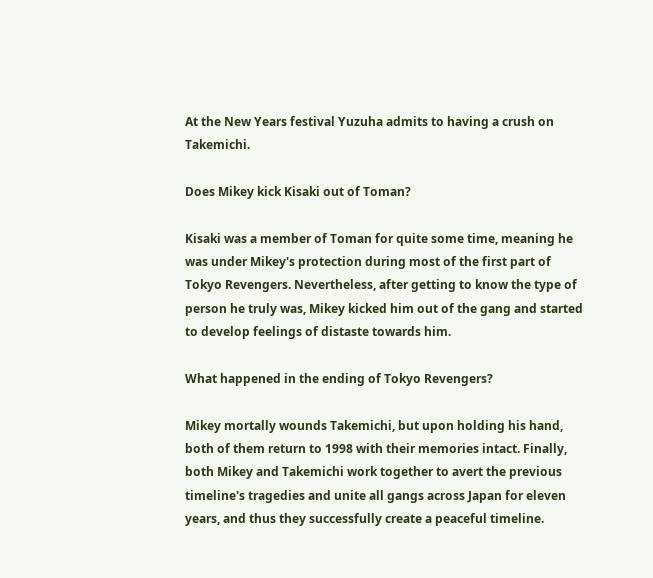At the New Years festival Yuzuha admits to having a crush on Takemichi.

Does Mikey kick Kisaki out of Toman?

Kisaki was a member of Toman for quite some time, meaning he was under Mikey's protection during most of the first part of Tokyo Revengers. Nevertheless, after getting to know the type of person he truly was, Mikey kicked him out of the gang and started to develop feelings of distaste towards him.

What happened in the ending of Tokyo Revengers?

Mikey mortally wounds Takemichi, but upon holding his hand, both of them return to 1998 with their memories intact. Finally, both Mikey and Takemichi work together to avert the previous timeline's tragedies and unite all gangs across Japan for eleven years, and thus they successfully create a peaceful timeline.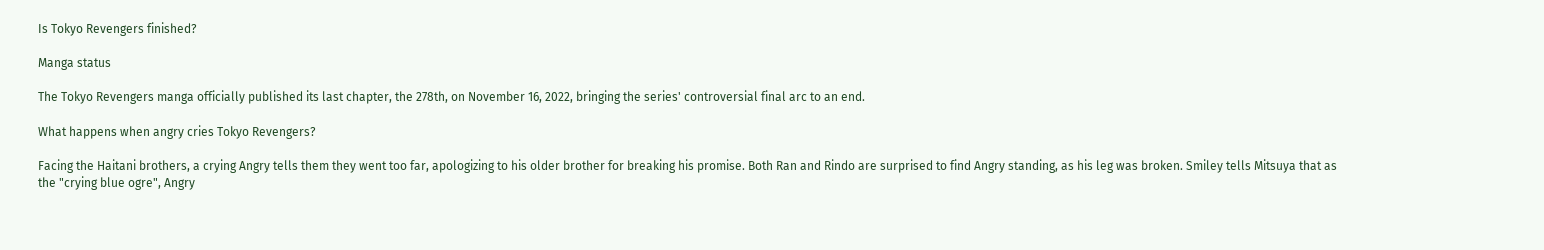Is Tokyo Revengers finished?

Manga status

The Tokyo Revengers manga officially published its last chapter, the 278th, on November 16, 2022, bringing the series' controversial final arc to an end.

What happens when angry cries Tokyo Revengers?

Facing the Haitani brothers, a crying Angry tells them they went too far, apologizing to his older brother for breaking his promise. Both Ran and Rindo are surprised to find Angry standing, as his leg was broken. Smiley tells Mitsuya that as the "crying blue ogre", Angry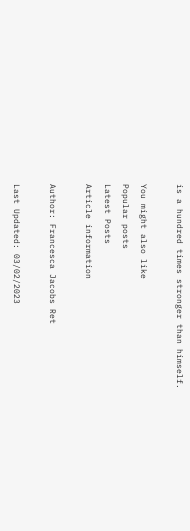is a hundred times stronger than himself.

You might also like
Popular posts
Latest Posts
Article information

Author: Francesca Jacobs Ret

Last Updated: 03/02/2023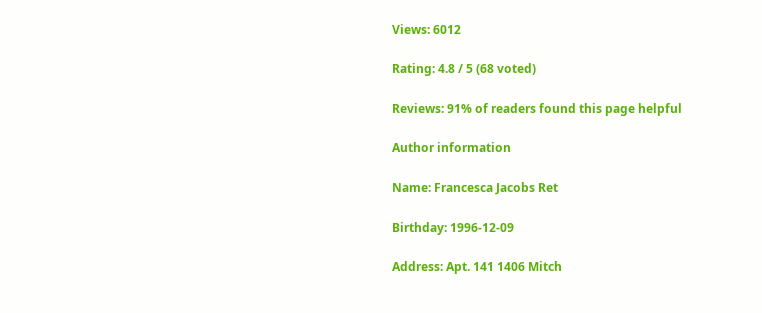Views: 6012

Rating: 4.8 / 5 (68 voted)

Reviews: 91% of readers found this page helpful

Author information

Name: Francesca Jacobs Ret

Birthday: 1996-12-09

Address: Apt. 141 1406 Mitch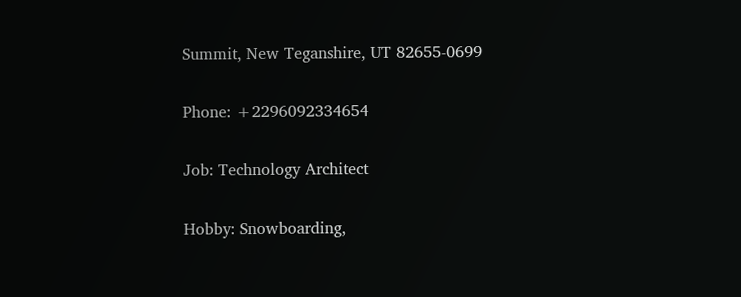Summit, New Teganshire, UT 82655-0699

Phone: +2296092334654

Job: Technology Architect

Hobby: Snowboarding,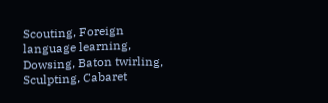Scouting, Foreign language learning, Dowsing, Baton twirling, Sculpting, Cabaret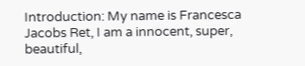Introduction: My name is Francesca Jacobs Ret, I am a innocent, super, beautiful,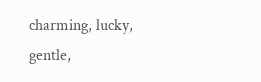charming, lucky, gentle,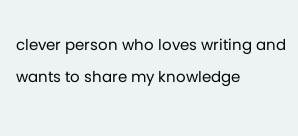clever person who loves writing and wants to share my knowledge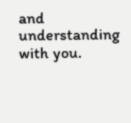and understanding with you.